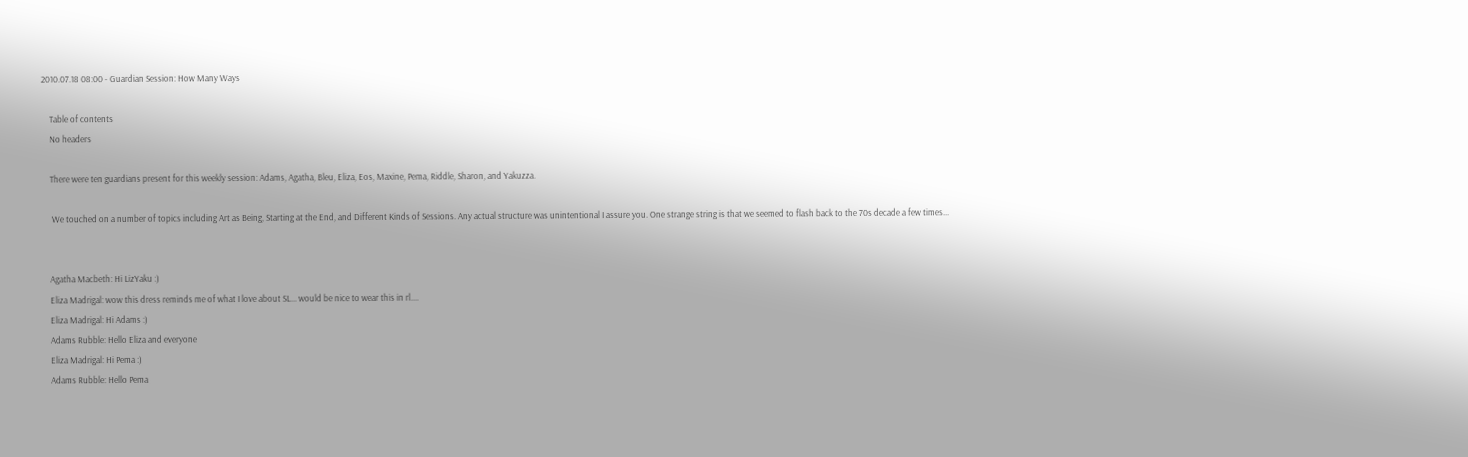2010.07.18 08:00 - Guardian Session: How Many Ways

    Table of contents
    No headers

    There were ten guardians present for this weekly session: Adams, Agatha, Bleu, Eliza, Eos, Maxine, Pema, Riddle, Sharon, and Yakuzza.

     We touched on a number of topics including Art as Being, Starting at the End, and Different Kinds of Sessions. Any actual structure was unintentional I assure you. One strange string is that we seemed to flash back to the 70s decade a few times...


    Agatha Macbeth: Hi LizYaku :)
    Eliza Madrigal: wow this dress reminds me of what I love about SL... would be nice to wear this in rl....
    Eliza Madrigal: Hi Adams :)
    Adams Rubble: Hello Eliza and everyone
    Eliza Madrigal: Hi Pema :)
    Adams Rubble: Hello Pema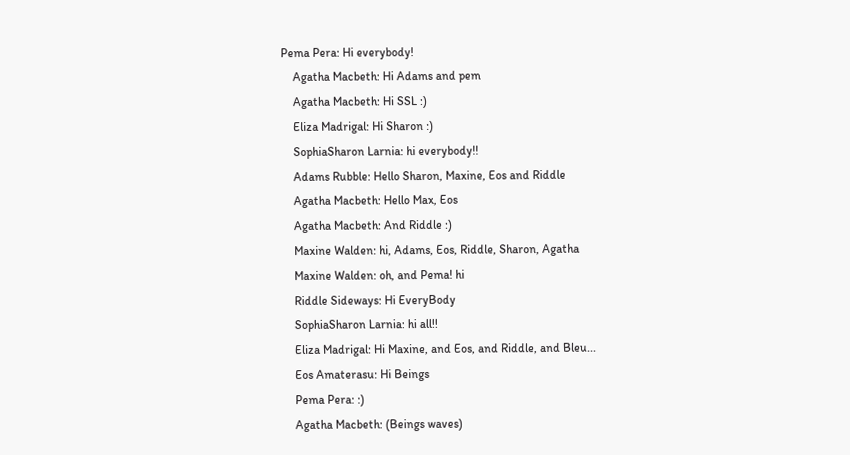Pema Pera: Hi everybody!
    Agatha Macbeth: Hi Adams and pem
    Agatha Macbeth: Hi SSL :)
    Eliza Madrigal: Hi Sharon :)
    SophiaSharon Larnia: hi everybody!!
    Adams Rubble: Hello Sharon, Maxine, Eos and Riddle
    Agatha Macbeth: Hello Max, Eos
    Agatha Macbeth: And Riddle :)
    Maxine Walden: hi, Adams, Eos, Riddle, Sharon, Agatha
    Maxine Walden: oh, and Pema! hi
    Riddle Sideways: Hi EveryBody
    SophiaSharon Larnia: hi all!!
    Eliza Madrigal: Hi Maxine, and Eos, and Riddle, and Bleu...
    Eos Amaterasu: Hi Beings
    Pema Pera: :)
    Agatha Macbeth: (Beings waves)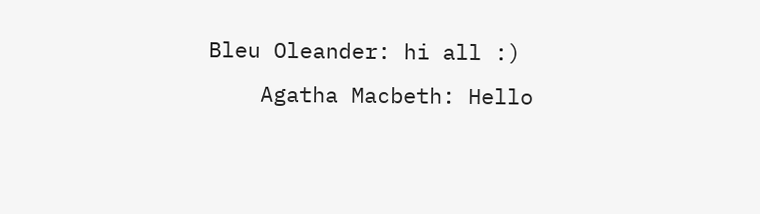Bleu Oleander: hi all :)
    Agatha Macbeth: Hello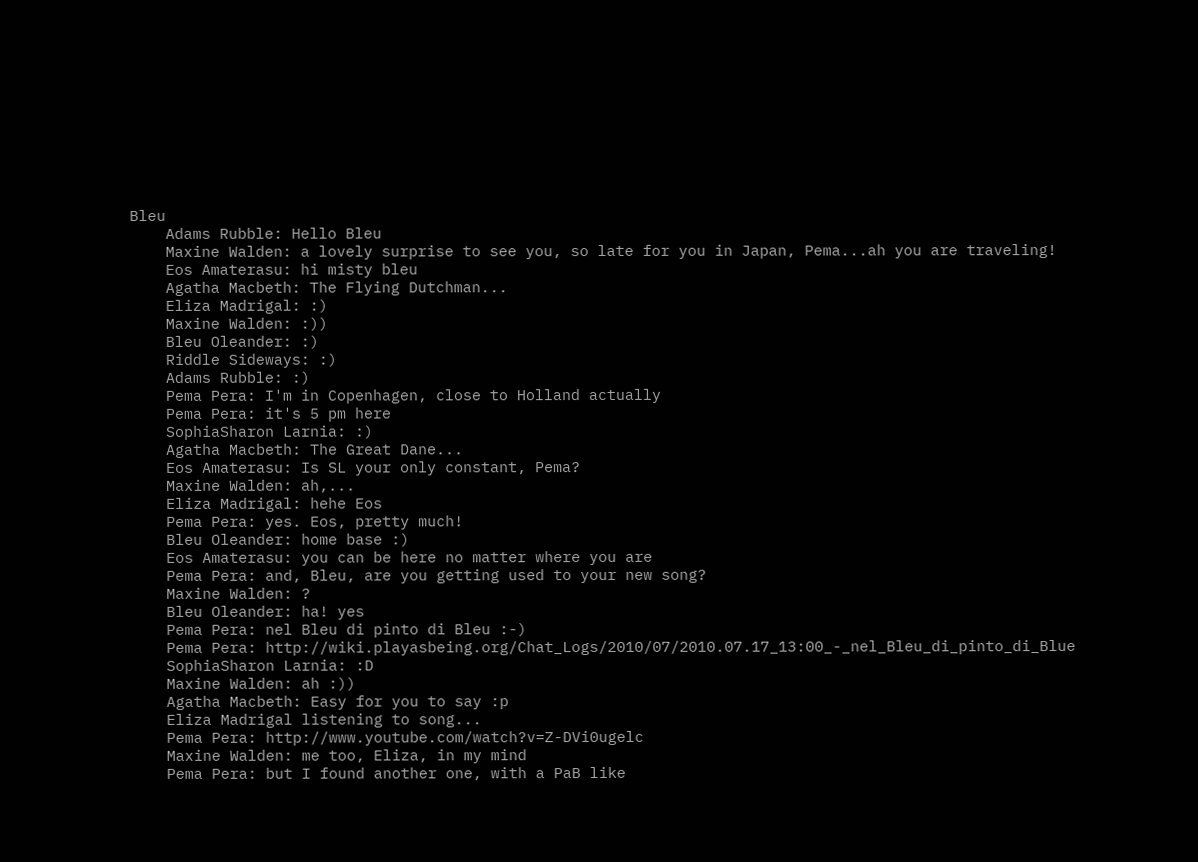Bleu
    Adams Rubble: Hello Bleu
    Maxine Walden: a lovely surprise to see you, so late for you in Japan, Pema...ah you are traveling!
    Eos Amaterasu: hi misty bleu
    Agatha Macbeth: The Flying Dutchman...
    Eliza Madrigal: :)
    Maxine Walden: :))
    Bleu Oleander: :)
    Riddle Sideways: :)
    Adams Rubble: :)
    Pema Pera: I'm in Copenhagen, close to Holland actually
    Pema Pera: it's 5 pm here
    SophiaSharon Larnia: :)
    Agatha Macbeth: The Great Dane...
    Eos Amaterasu: Is SL your only constant, Pema?
    Maxine Walden: ah,...
    Eliza Madrigal: hehe Eos
    Pema Pera: yes. Eos, pretty much!
    Bleu Oleander: home base :)
    Eos Amaterasu: you can be here no matter where you are
    Pema Pera: and, Bleu, are you getting used to your new song?
    Maxine Walden: ?
    Bleu Oleander: ha! yes
    Pema Pera: nel Bleu di pinto di Bleu :-)
    Pema Pera: http://wiki.playasbeing.org/Chat_Logs/2010/07/2010.07.17_13:00_-_nel_Bleu_di_pinto_di_Blue
    SophiaSharon Larnia: :D
    Maxine Walden: ah :))
    Agatha Macbeth: Easy for you to say :p
    Eliza Madrigal listening to song...
    Pema Pera: http://www.youtube.com/watch?v=Z-DVi0ugelc
    Maxine Walden: me too, Eliza, in my mind
    Pema Pera: but I found another one, with a PaB like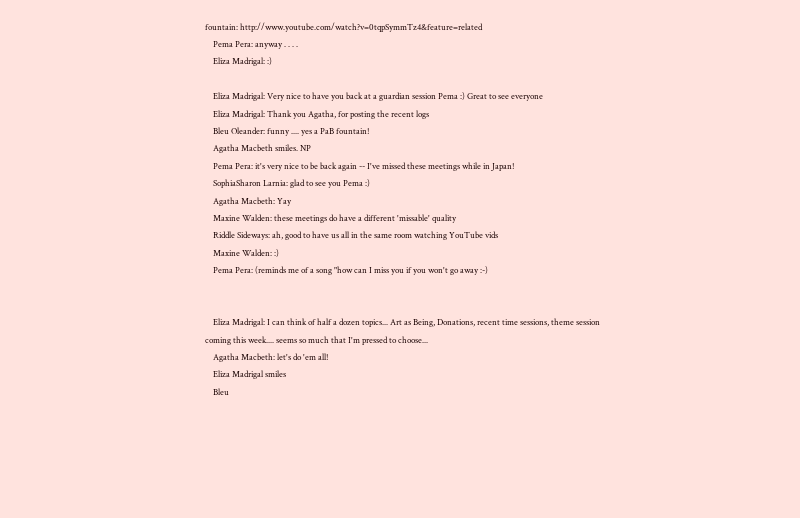fountain: http://www.youtube.com/watch?v=0tqpSymmTz4&feature=related
    Pema Pera: anyway . . . .
    Eliza Madrigal: :)

    Eliza Madrigal: Very nice to have you back at a guardian session Pema :) Great to see everyone
    Eliza Madrigal: Thank you Agatha, for posting the recent logs
    Bleu Oleander: funny .... yes a PaB fountain!
    Agatha Macbeth smiles. NP
    Pema Pera: it's very nice to be back again -- I've missed these meetings while in Japan!
    SophiaSharon Larnia: glad to see you Pema :)
    Agatha Macbeth: Yay
    Maxine Walden: these meetings do have a different 'missable' quality
    Riddle Sideways: ah, good to have us all in the same room watching YouTube vids
    Maxine Walden: :)
    Pema Pera: (reminds me of a song "how can I miss you if you won't go away :-)


    Eliza Madrigal: I can think of half a dozen topics... Art as Being, Donations, recent time sessions, theme session coming this week.... seems so much that I'm pressed to choose...
    Agatha Macbeth: let's do 'em all!
    Eliza Madrigal smiles
    Bleu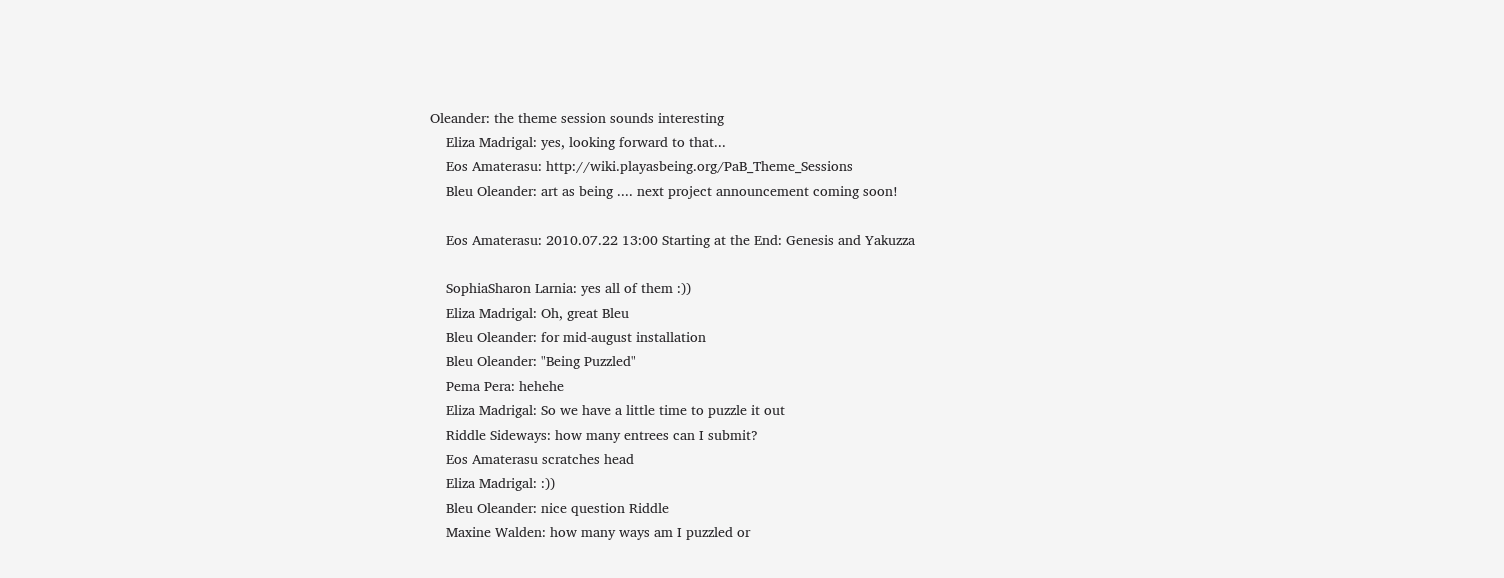Oleander: the theme session sounds interesting
    Eliza Madrigal: yes, looking forward to that...
    Eos Amaterasu: http://wiki.playasbeing.org/PaB_Theme_Sessions
    Bleu Oleander: art as being .... next project announcement coming soon!

    Eos Amaterasu: 2010.07.22 13:00 Starting at the End: Genesis and Yakuzza

    SophiaSharon Larnia: yes all of them :))
    Eliza Madrigal: Oh, great Bleu
    Bleu Oleander: for mid-august installation
    Bleu Oleander: "Being Puzzled"
    Pema Pera: hehehe
    Eliza Madrigal: So we have a little time to puzzle it out
    Riddle Sideways: how many entrees can I submit?
    Eos Amaterasu scratches head
    Eliza Madrigal: :))
    Bleu Oleander: nice question Riddle
    Maxine Walden: how many ways am I puzzled or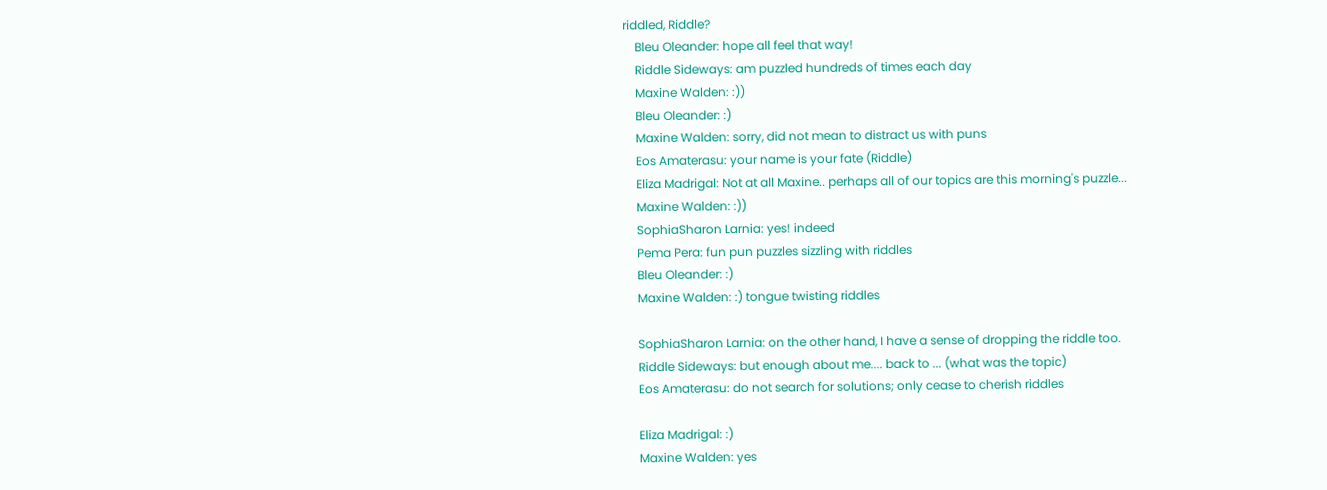riddled, Riddle?
    Bleu Oleander: hope all feel that way!
    Riddle Sideways: am puzzled hundreds of times each day
    Maxine Walden: :))
    Bleu Oleander: :)
    Maxine Walden: sorry, did not mean to distract us with puns
    Eos Amaterasu: your name is your fate (Riddle)
    Eliza Madrigal: Not at all Maxine.. perhaps all of our topics are this morning's puzzle...
    Maxine Walden: :))
    SophiaSharon Larnia: yes! indeed
    Pema Pera: fun pun puzzles sizzling with riddles
    Bleu Oleander: :)
    Maxine Walden: :) tongue twisting riddles

    SophiaSharon Larnia: on the other hand, I have a sense of dropping the riddle too.
    Riddle Sideways: but enough about me.... back to ... (what was the topic)
    Eos Amaterasu: do not search for solutions; only cease to cherish riddles

    Eliza Madrigal: :)
    Maxine Walden: yes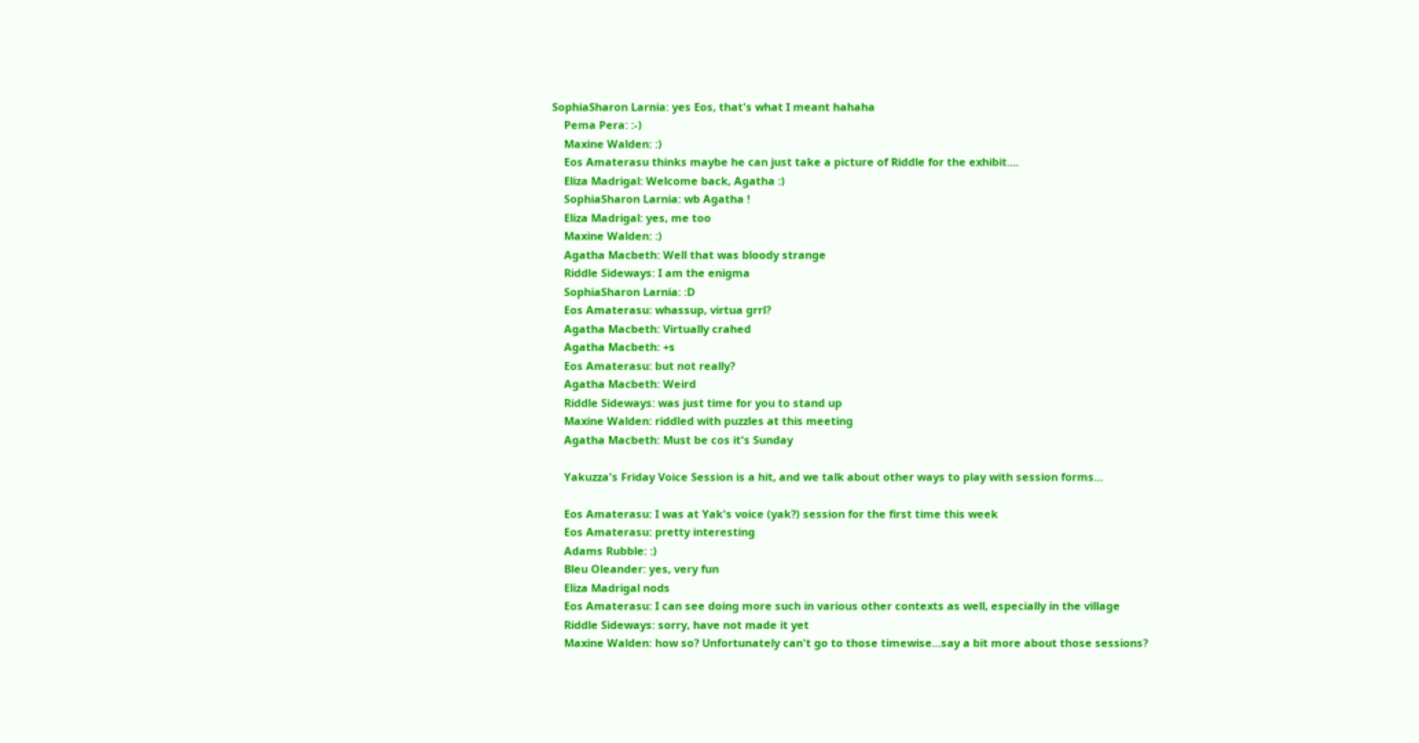SophiaSharon Larnia: yes Eos, that's what I meant hahaha
    Pema Pera: :-)
    Maxine Walden: :)
    Eos Amaterasu thinks maybe he can just take a picture of Riddle for the exhibit....
    Eliza Madrigal: Welcome back, Agatha :)
    SophiaSharon Larnia: wb Agatha !
    Eliza Madrigal: yes, me too
    Maxine Walden: :)
    Agatha Macbeth: Well that was bloody strange
    Riddle Sideways: I am the enigma
    SophiaSharon Larnia: :D
    Eos Amaterasu: whassup, virtua grrl?
    Agatha Macbeth: Virtually crahed
    Agatha Macbeth: +s
    Eos Amaterasu: but not really?
    Agatha Macbeth: Weird
    Riddle Sideways: was just time for you to stand up
    Maxine Walden: riddled with puzzles at this meeting
    Agatha Macbeth: Must be cos it's Sunday

    Yakuzza's Friday Voice Session is a hit, and we talk about other ways to play with session forms...

    Eos Amaterasu: I was at Yak's voice (yak?) session for the first time this week
    Eos Amaterasu: pretty interesting
    Adams Rubble: :)
    Bleu Oleander: yes, very fun
    Eliza Madrigal nods
    Eos Amaterasu: I can see doing more such in various other contexts as well, especially in the village
    Riddle Sideways: sorry, have not made it yet
    Maxine Walden: how so? Unfortunately can't go to those timewise...say a bit more about those sessions?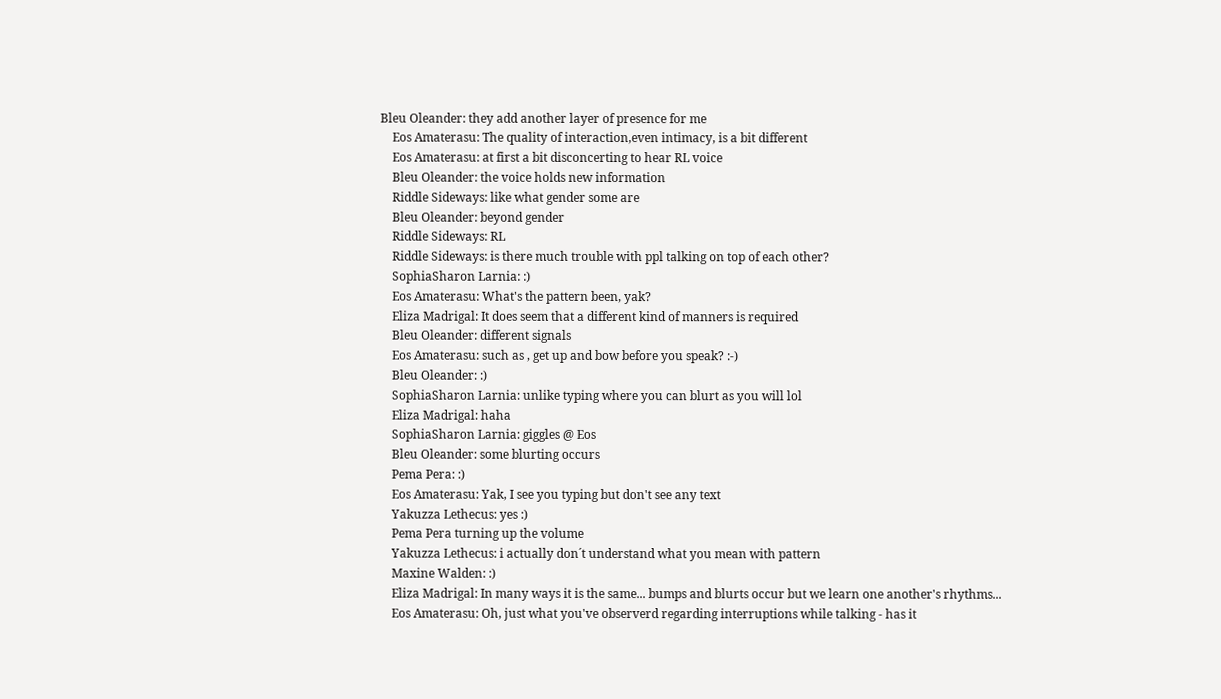Bleu Oleander: they add another layer of presence for me
    Eos Amaterasu: The quality of interaction,even intimacy, is a bit different
    Eos Amaterasu: at first a bit disconcerting to hear RL voice
    Bleu Oleander: the voice holds new information
    Riddle Sideways: like what gender some are
    Bleu Oleander: beyond gender
    Riddle Sideways: RL
    Riddle Sideways: is there much trouble with ppl talking on top of each other?
    SophiaSharon Larnia: :)
    Eos Amaterasu: What's the pattern been, yak?
    Eliza Madrigal: It does seem that a different kind of manners is required
    Bleu Oleander: different signals
    Eos Amaterasu: such as , get up and bow before you speak? :-)
    Bleu Oleander: :)
    SophiaSharon Larnia: unlike typing where you can blurt as you will lol
    Eliza Madrigal: haha
    SophiaSharon Larnia: giggles @ Eos
    Bleu Oleander: some blurting occurs
    Pema Pera: :)
    Eos Amaterasu: Yak, I see you typing but don't see any text
    Yakuzza Lethecus: yes :)
    Pema Pera turning up the volume
    Yakuzza Lethecus: i actually don´t understand what you mean with pattern
    Maxine Walden: :)
    Eliza Madrigal: In many ways it is the same... bumps and blurts occur but we learn one another's rhythms...
    Eos Amaterasu: Oh, just what you've observerd regarding interruptions while talking - has it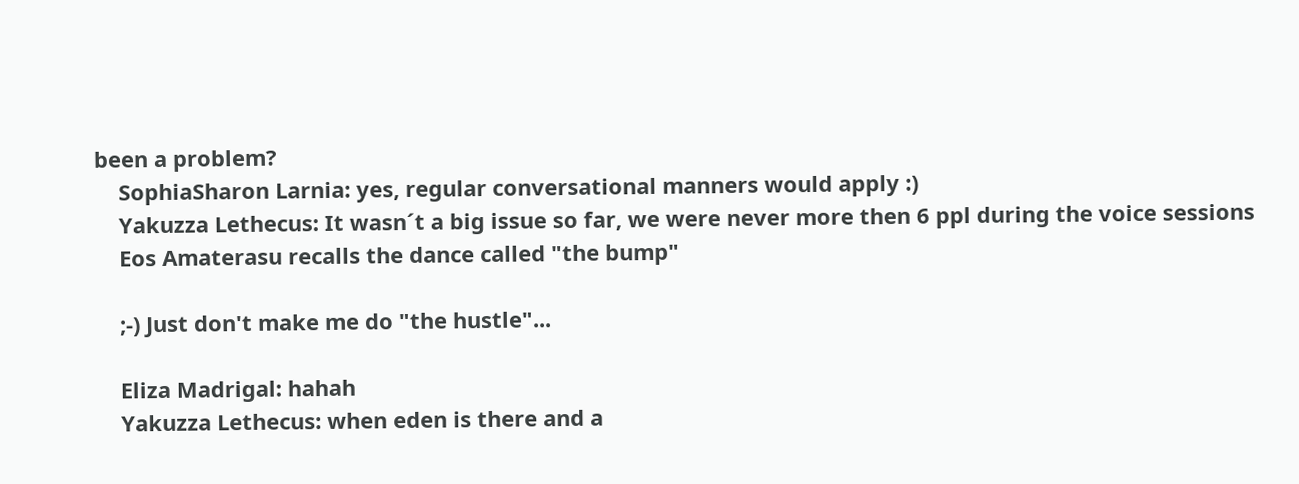been a problem?
    SophiaSharon Larnia: yes, regular conversational manners would apply :)
    Yakuzza Lethecus: It wasn´t a big issue so far, we were never more then 6 ppl during the voice sessions
    Eos Amaterasu recalls the dance called "the bump"

    ;-) Just don't make me do "the hustle"...

    Eliza Madrigal: hahah
    Yakuzza Lethecus: when eden is there and a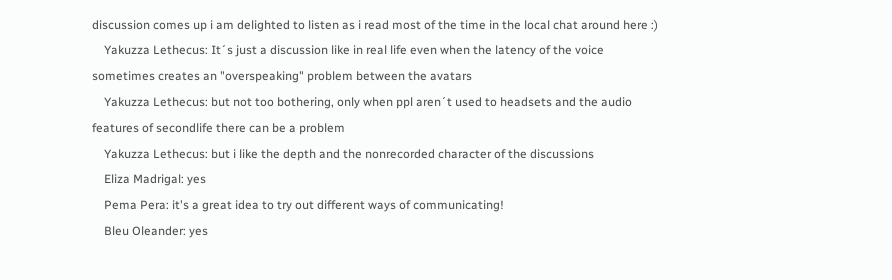discussion comes up i am delighted to listen as i read most of the time in the local chat around here :)
    Yakuzza Lethecus: It´s just a discussion like in real life even when the latency of the voice sometimes creates an "overspeaking" problem between the avatars
    Yakuzza Lethecus: but not too bothering, only when ppl aren´t used to headsets and the audio features of secondlife there can be a problem
    Yakuzza Lethecus: but i like the depth and the nonrecorded character of the discussions
    Eliza Madrigal: yes
    Pema Pera: it's a great idea to try out different ways of communicating!
    Bleu Oleander: yes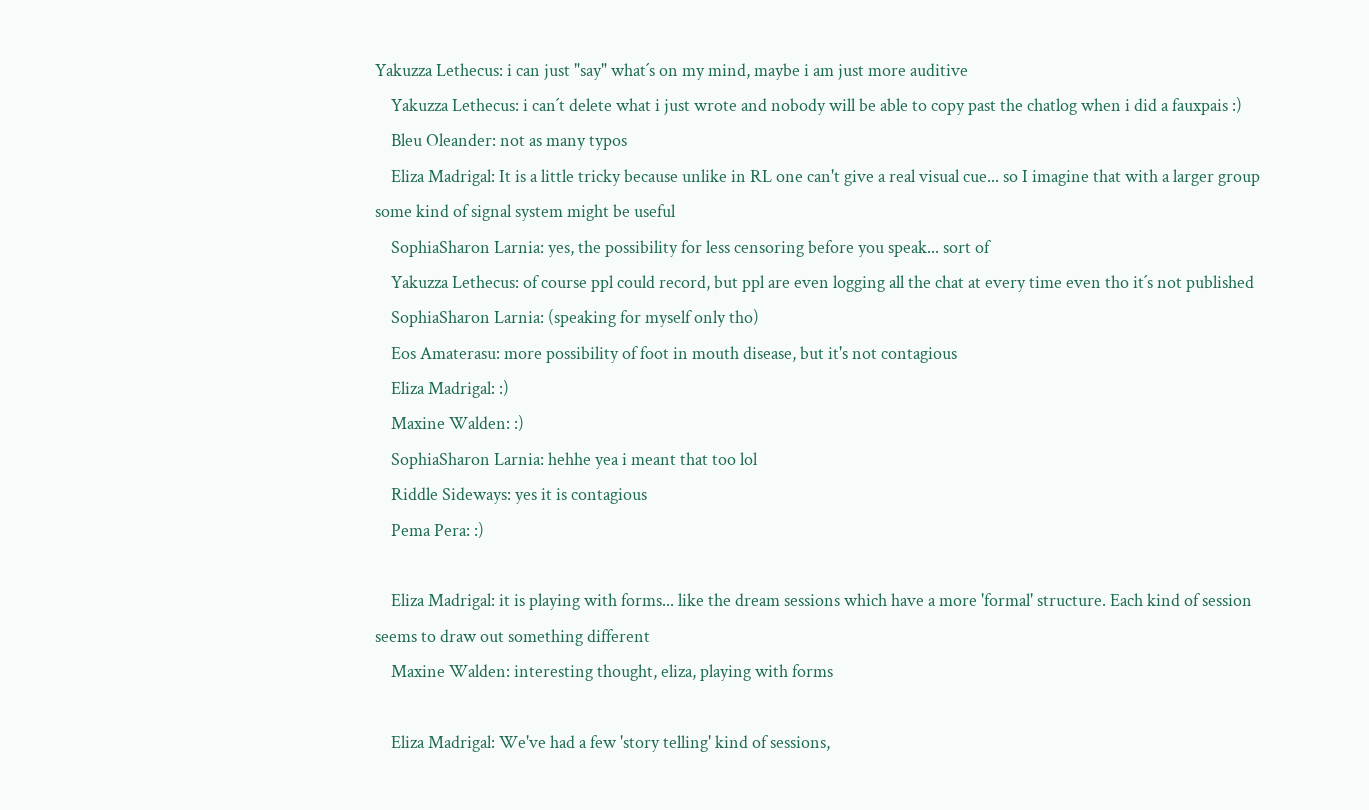Yakuzza Lethecus: i can just "say" what´s on my mind, maybe i am just more auditive
    Yakuzza Lethecus: i can´t delete what i just wrote and nobody will be able to copy past the chatlog when i did a fauxpais :)
    Bleu Oleander: not as many typos
    Eliza Madrigal: It is a little tricky because unlike in RL one can't give a real visual cue... so I imagine that with a larger group some kind of signal system might be useful
    SophiaSharon Larnia: yes, the possibility for less censoring before you speak... sort of
    Yakuzza Lethecus: of course ppl could record, but ppl are even logging all the chat at every time even tho it´s not published
    SophiaSharon Larnia: (speaking for myself only tho)
    Eos Amaterasu: more possibility of foot in mouth disease, but it's not contagious
    Eliza Madrigal: :)
    Maxine Walden: :)
    SophiaSharon Larnia: hehhe yea i meant that too lol
    Riddle Sideways: yes it is contagious
    Pema Pera: :)

    Eliza Madrigal: it is playing with forms... like the dream sessions which have a more 'formal' structure. Each kind of session seems to draw out something different
    Maxine Walden: interesting thought, eliza, playing with forms

    Eliza Madrigal: We've had a few 'story telling' kind of sessions,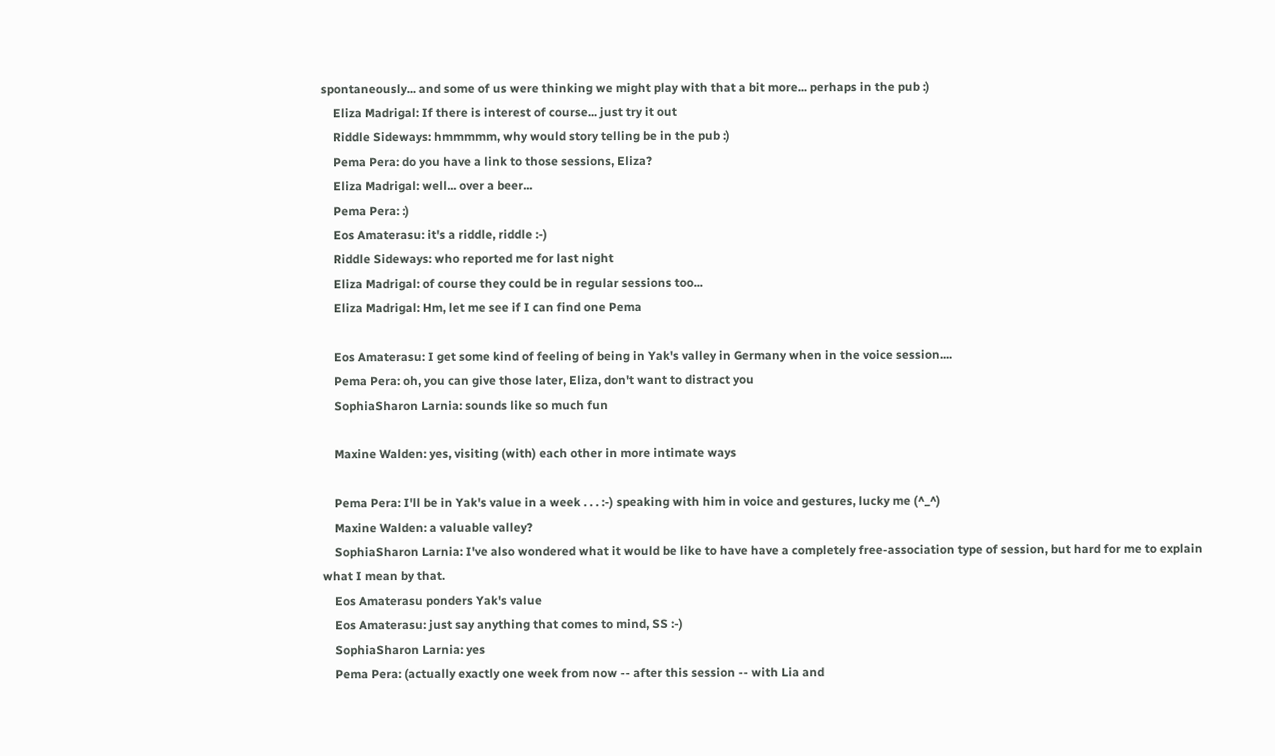spontaneously... and some of us were thinking we might play with that a bit more... perhaps in the pub :)
    Eliza Madrigal: If there is interest of course... just try it out
    Riddle Sideways: hmmmmm, why would story telling be in the pub :)
    Pema Pera: do you have a link to those sessions, Eliza?
    Eliza Madrigal: well... over a beer...
    Pema Pera: :)
    Eos Amaterasu: it's a riddle, riddle :-)
    Riddle Sideways: who reported me for last night
    Eliza Madrigal: of course they could be in regular sessions too...
    Eliza Madrigal: Hm, let me see if I can find one Pema

    Eos Amaterasu: I get some kind of feeling of being in Yak's valley in Germany when in the voice session....
    Pema Pera: oh, you can give those later, Eliza, don't want to distract you
    SophiaSharon Larnia: sounds like so much fun

    Maxine Walden: yes, visiting (with) each other in more intimate ways

    Pema Pera: I'll be in Yak's value in a week . . . :-) speaking with him in voice and gestures, lucky me (^_^)
    Maxine Walden: a valuable valley?
    SophiaSharon Larnia: I've also wondered what it would be like to have have a completely free-association type of session, but hard for me to explain what I mean by that.
    Eos Amaterasu ponders Yak's value
    Eos Amaterasu: just say anything that comes to mind, SS :-)
    SophiaSharon Larnia: yes
    Pema Pera: (actually exactly one week from now -- after this session -- with Lia and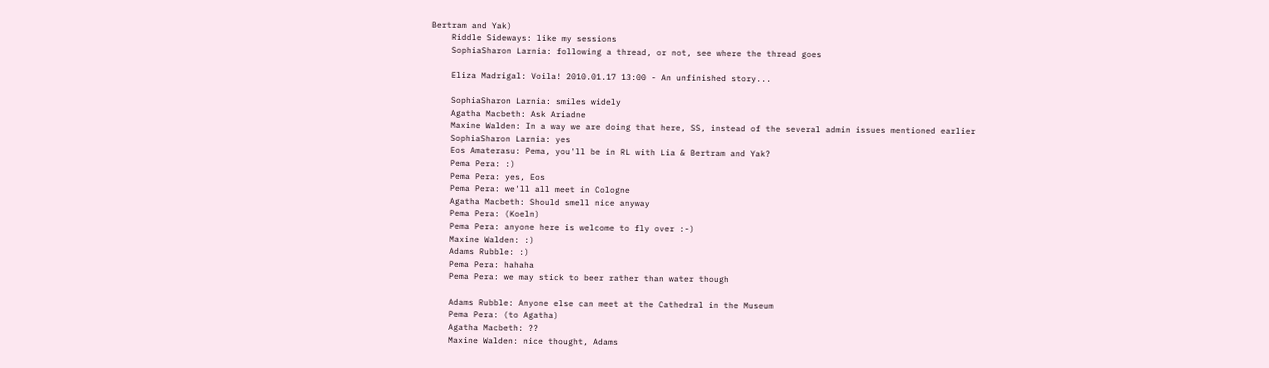Bertram and Yak)
    Riddle Sideways: like my sessions
    SophiaSharon Larnia: following a thread, or not, see where the thread goes

    Eliza Madrigal: Voila! 2010.01.17 13:00 - An unfinished story...

    SophiaSharon Larnia: smiles widely
    Agatha Macbeth: Ask Ariadne
    Maxine Walden: In a way we are doing that here, SS, instead of the several admin issues mentioned earlier
    SophiaSharon Larnia: yes
    Eos Amaterasu: Pema, you'll be in RL with Lia & Bertram and Yak?
    Pema Pera: :)
    Pema Pera: yes, Eos
    Pema Pera: we'll all meet in Cologne
    Agatha Macbeth: Should smell nice anyway
    Pema Pera: (Koeln)
    Pema Pera: anyone here is welcome to fly over :-)
    Maxine Walden: :)
    Adams Rubble: :)
    Pema Pera: hahaha
    Pema Pera: we may stick to beer rather than water though

    Adams Rubble: Anyone else can meet at the Cathedral in the Museum
    Pema Pera: (to Agatha)
    Agatha Macbeth: ??
    Maxine Walden: nice thought, Adams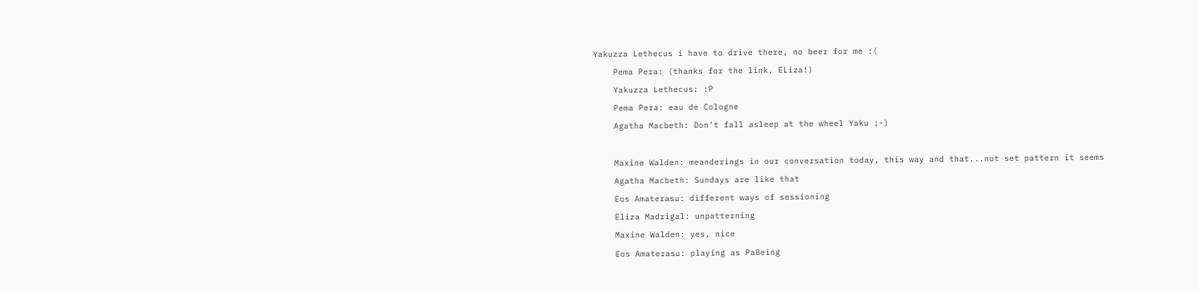Yakuzza Lethecus i have to drive there, no beer for me :(
    Pema Pera: (thanks for the link, ELiza!)
    Yakuzza Lethecus: :P
    Pema Pera: eau de Cologne
    Agatha Macbeth: Don't fall asleep at the wheel Yaku ;-)

    Maxine Walden: meanderings in our conversation today, this way and that...not set pattern it seems
    Agatha Macbeth: Sundays are like that
    Eos Amaterasu: different ways of sessioning
    Eliza Madrigal: unpatterning
    Maxine Walden: yes, nice
    Eos Amaterasu: playing as PaBeing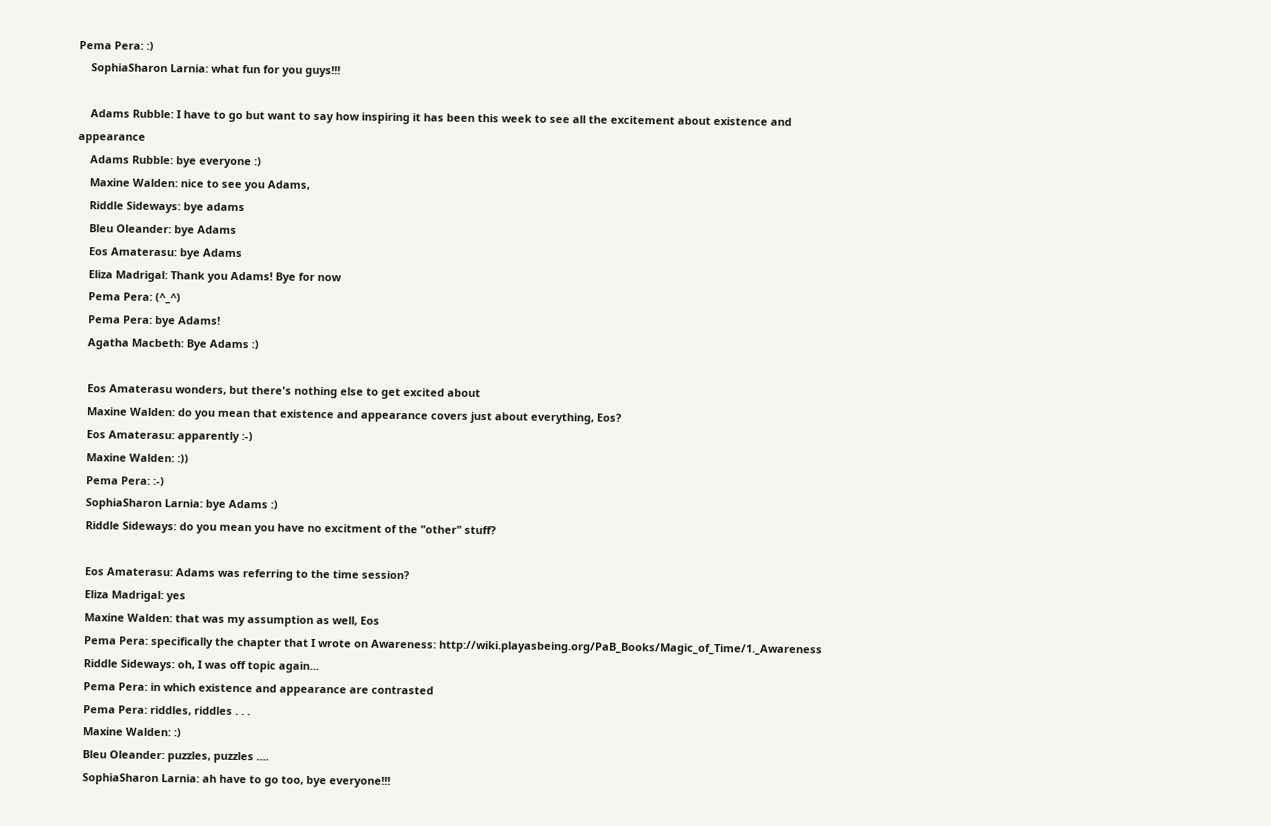Pema Pera: :)
    SophiaSharon Larnia: what fun for you guys!!!

    Adams Rubble: I have to go but want to say how inspiring it has been this week to see all the excitement about existence and appearance
    Adams Rubble: bye everyone :)
    Maxine Walden: nice to see you Adams,
    Riddle Sideways: bye adams
    Bleu Oleander: bye Adams
    Eos Amaterasu: bye Adams
    Eliza Madrigal: Thank you Adams! Bye for now
    Pema Pera: (^_^)
    Pema Pera: bye Adams!
    Agatha Macbeth: Bye Adams :)

    Eos Amaterasu wonders, but there's nothing else to get excited about
    Maxine Walden: do you mean that existence and appearance covers just about everything, Eos?
    Eos Amaterasu: apparently :-)
    Maxine Walden: :))
    Pema Pera: :-)
    SophiaSharon Larnia: bye Adams :)
    Riddle Sideways: do you mean you have no excitment of the "other" stuff?

    Eos Amaterasu: Adams was referring to the time session?
    Eliza Madrigal: yes
    Maxine Walden: that was my assumption as well, Eos
    Pema Pera: specifically the chapter that I wrote on Awareness: http://wiki.playasbeing.org/PaB_Books/Magic_of_Time/1._Awareness
    Riddle Sideways: oh, I was off topic again...
    Pema Pera: in which existence and appearance are contrasted
    Pema Pera: riddles, riddles . . .
    Maxine Walden: :)
    Bleu Oleander: puzzles, puzzles ....
    SophiaSharon Larnia: ah have to go too, bye everyone!!!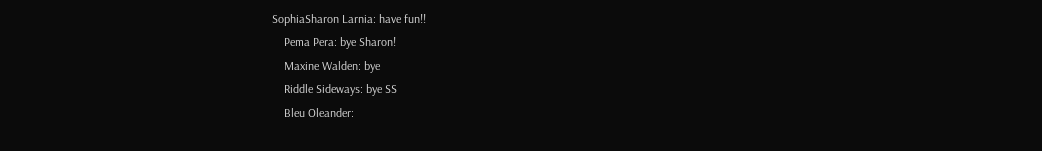SophiaSharon Larnia: have fun!!
    Pema Pera: bye Sharon!
    Maxine Walden: bye
    Riddle Sideways: bye SS
    Bleu Oleander: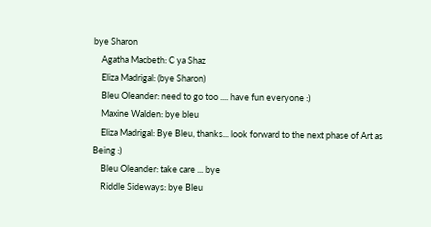bye Sharon
    Agatha Macbeth: C ya Shaz
    Eliza Madrigal: (bye Sharon)
    Bleu Oleander: need to go too .... have fun everyone :)
    Maxine Walden: bye bleu
    Eliza Madrigal: Bye Bleu, thanks... look forward to the next phase of Art as Being :)
    Bleu Oleander: take care ... bye
    Riddle Sideways: bye Bleu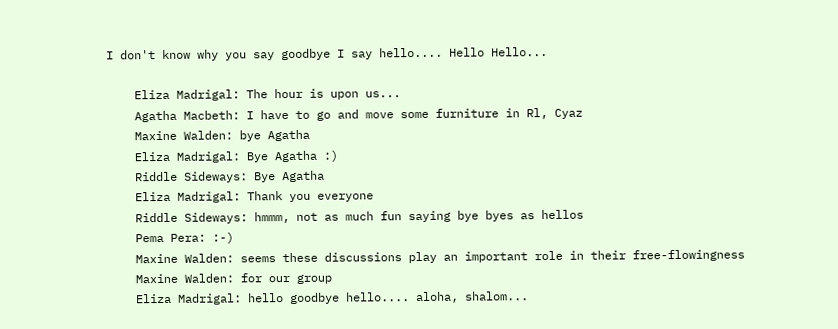I don't know why you say goodbye I say hello.... Hello Hello...

    Eliza Madrigal: The hour is upon us...
    Agatha Macbeth: I have to go and move some furniture in Rl, Cyaz
    Maxine Walden: bye Agatha
    Eliza Madrigal: Bye Agatha :)
    Riddle Sideways: Bye Agatha
    Eliza Madrigal: Thank you everyone
    Riddle Sideways: hmmm, not as much fun saying bye byes as hellos
    Pema Pera: :-)
    Maxine Walden: seems these discussions play an important role in their free-flowingness
    Maxine Walden: for our group
    Eliza Madrigal: hello goodbye hello.... aloha, shalom...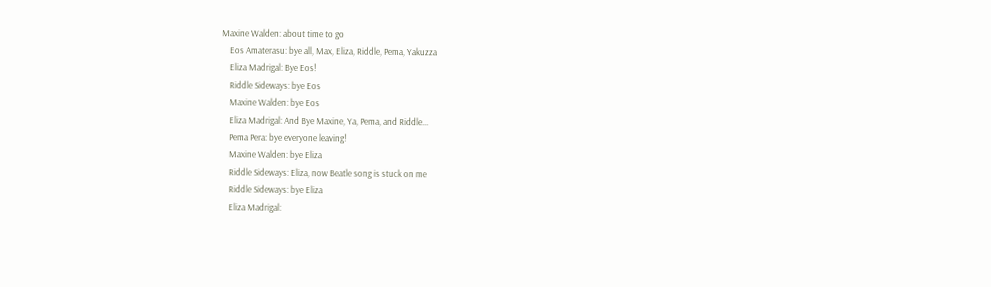Maxine Walden: about time to go
    Eos Amaterasu: bye all, Max, Eliza, Riddle, Pema, Yakuzza
    Eliza Madrigal: Bye Eos!
    Riddle Sideways: bye Eos
    Maxine Walden: bye Eos
    Eliza Madrigal: And Bye Maxine, Ya, Pema, and Riddle...
    Pema Pera: bye everyone leaving!
    Maxine Walden: bye Eliza
    Riddle Sideways: Eliza, now Beatle song is stuck on me
    Riddle Sideways: bye Eliza
    Eliza Madrigal: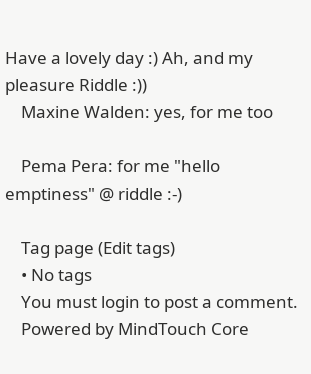Have a lovely day :) Ah, and my pleasure Riddle :))
    Maxine Walden: yes, for me too

    Pema Pera: for me "hello emptiness" @ riddle :-)

    Tag page (Edit tags)
    • No tags
    You must login to post a comment.
    Powered by MindTouch Core